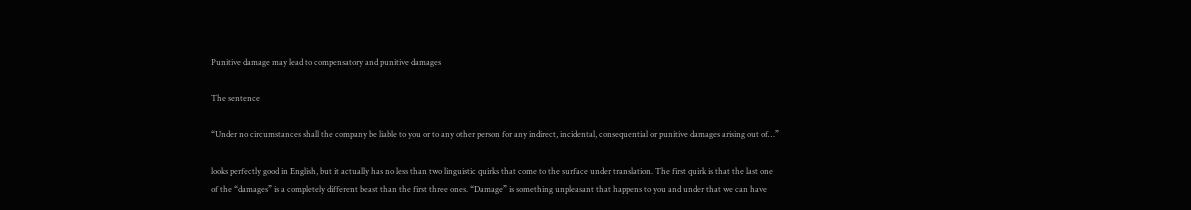Punitive damage may lead to compensatory and punitive damages

The sentence

“Under no circumstances shall the company be liable to you or to any other person for any indirect, incidental, consequential or punitive damages arising out of…”

looks perfectly good in English, but it actually has no less than two linguistic quirks that come to the surface under translation. The first quirk is that the last one of the “damages” is a completely different beast than the first three ones. “Damage” is something unpleasant that happens to you and under that we can have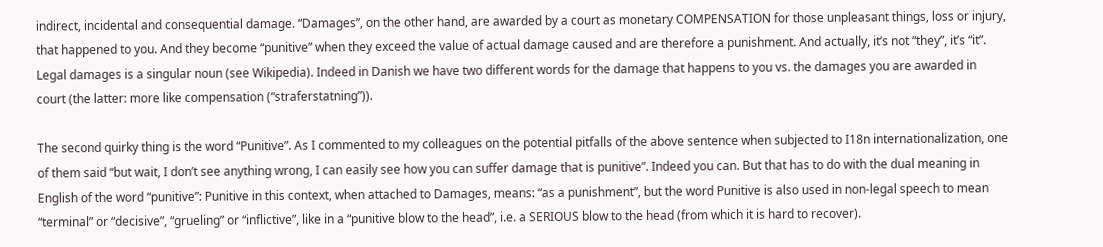indirect, incidental and consequential damage. “Damages”, on the other hand, are awarded by a court as monetary COMPENSATION for those unpleasant things, loss or injury, that happened to you. And they become “punitive” when they exceed the value of actual damage caused and are therefore a punishment. And actually, it’s not “they”, it’s “it”. Legal damages is a singular noun (see Wikipedia). Indeed in Danish we have two different words for the damage that happens to you vs. the damages you are awarded in court (the latter: more like compensation (“straferstatning”)).

The second quirky thing is the word “Punitive”. As I commented to my colleagues on the potential pitfalls of the above sentence when subjected to I18n internationalization, one of them said “but wait, I don’t see anything wrong, I can easily see how you can suffer damage that is punitive”. Indeed you can. But that has to do with the dual meaning in English of the word “punitive”: Punitive in this context, when attached to Damages, means: “as a punishment”, but the word Punitive is also used in non-legal speech to mean “terminal” or “decisive”, “grueling” or “inflictive”, like in a “punitive blow to the head”, i.e. a SERIOUS blow to the head (from which it is hard to recover).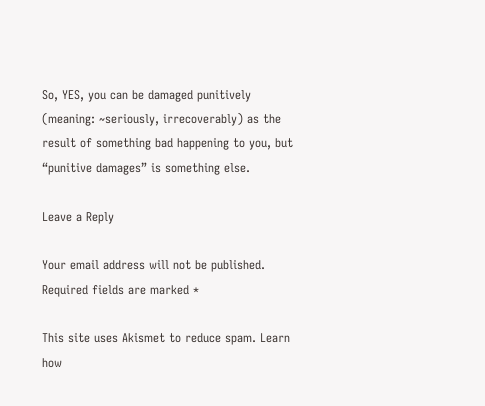So, YES, you can be damaged punitively (meaning: ~seriously, irrecoverably) as the result of something bad happening to you, but “punitive damages” is something else.

Leave a Reply

Your email address will not be published. Required fields are marked *

This site uses Akismet to reduce spam. Learn how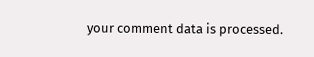your comment data is processed.